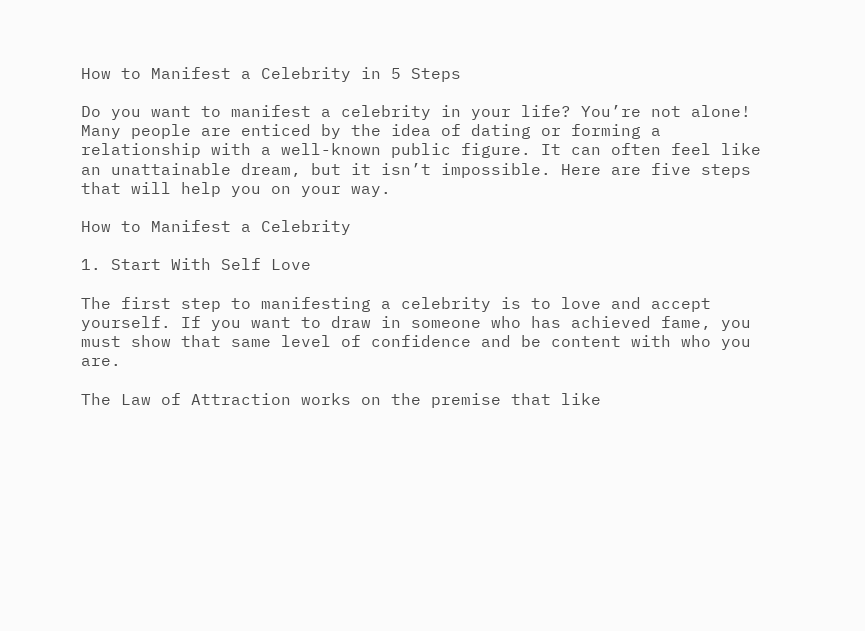How to Manifest a Celebrity in 5 Steps

Do you want to manifest a celebrity in your life? You’re not alone! Many people are enticed by the idea of dating or forming a relationship with a well-known public figure. It can often feel like an unattainable dream, but it isn’t impossible. Here are five steps that will help you on your way.

How to Manifest a Celebrity

1. Start With Self Love

The first step to manifesting a celebrity is to love and accept yourself. If you want to draw in someone who has achieved fame, you must show that same level of confidence and be content with who you are.

The Law of Attraction works on the premise that like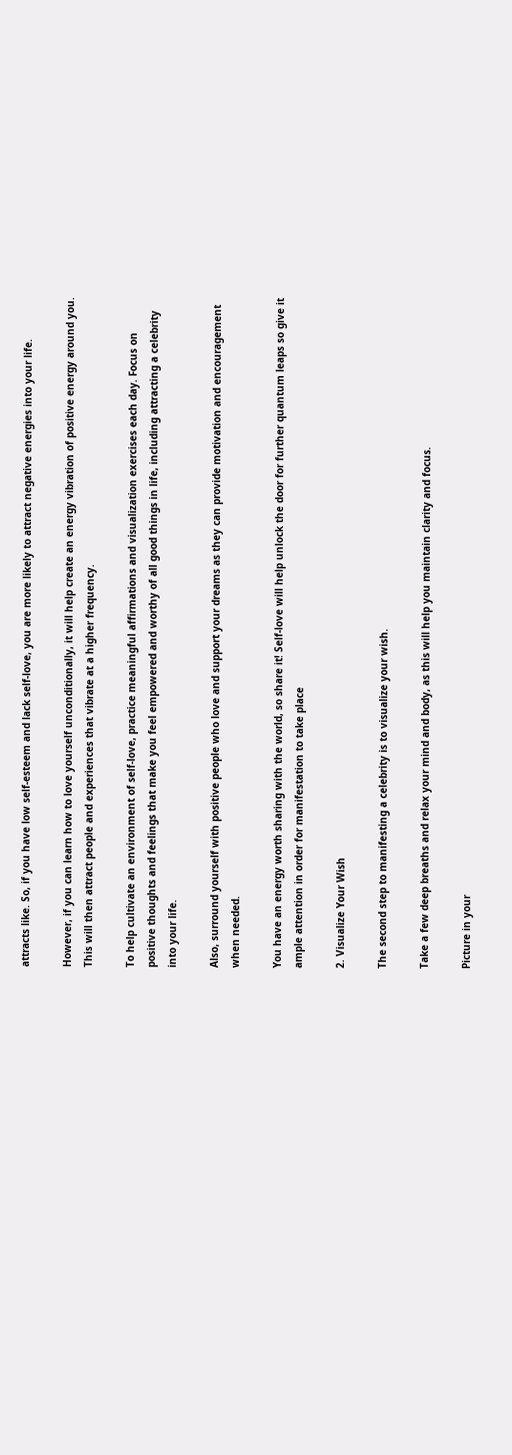attracts like. So, if you have low self-esteem and lack self-love, you are more likely to attract negative energies into your life.

However, if you can learn how to love yourself unconditionally, it will help create an energy vibration of positive energy around you. This will then attract people and experiences that vibrate at a higher frequency.

To help cultivate an environment of self-love, practice meaningful affirmations and visualization exercises each day. Focus on positive thoughts and feelings that make you feel empowered and worthy of all good things in life, including attracting a celebrity into your life.

Also, surround yourself with positive people who love and support your dreams as they can provide motivation and encouragement when needed.

You have an energy worth sharing with the world, so share it! Self-love will help unlock the door for further quantum leaps so give it ample attention in order for manifestation to take place

2. Visualize Your Wish

The second step to manifesting a celebrity is to visualize your wish.

Take a few deep breaths and relax your mind and body, as this will help you maintain clarity and focus.

Picture in your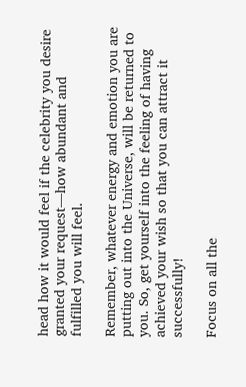head how it would feel if the celebrity you desire granted your request—how abundant and fulfilled you will feel.

Remember, whatever energy and emotion you are putting out into the Universe, will be returned to you. So, get yourself into the feeling of having achieved your wish so that you can attract it successfully!

Focus on all the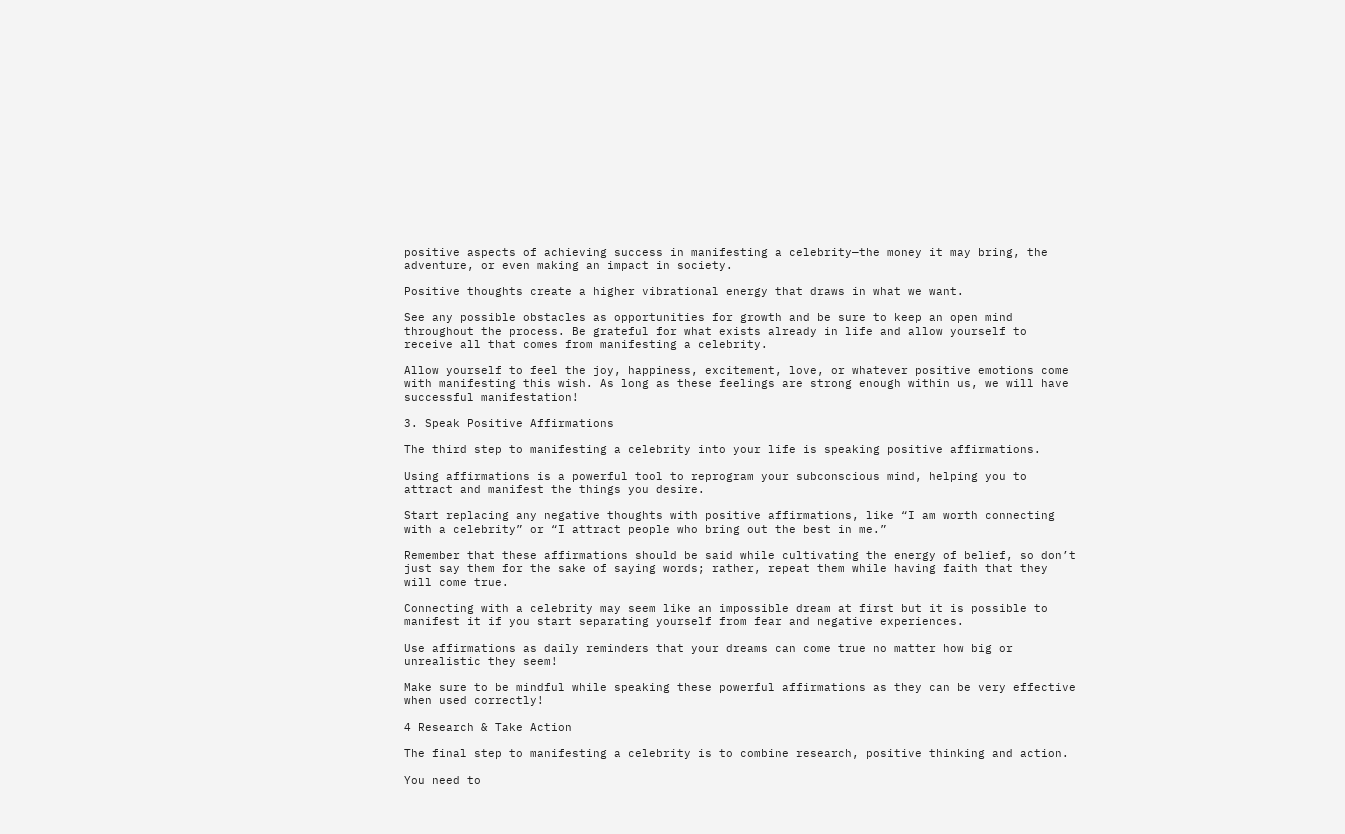positive aspects of achieving success in manifesting a celebrity—the money it may bring, the adventure, or even making an impact in society.

Positive thoughts create a higher vibrational energy that draws in what we want.

See any possible obstacles as opportunities for growth and be sure to keep an open mind throughout the process. Be grateful for what exists already in life and allow yourself to receive all that comes from manifesting a celebrity.

Allow yourself to feel the joy, happiness, excitement, love, or whatever positive emotions come with manifesting this wish. As long as these feelings are strong enough within us, we will have successful manifestation!

3. Speak Positive Affirmations

The third step to manifesting a celebrity into your life is speaking positive affirmations.

Using affirmations is a powerful tool to reprogram your subconscious mind, helping you to attract and manifest the things you desire.

Start replacing any negative thoughts with positive affirmations, like “I am worth connecting with a celebrity” or “I attract people who bring out the best in me.”

Remember that these affirmations should be said while cultivating the energy of belief, so don’t just say them for the sake of saying words; rather, repeat them while having faith that they will come true.

Connecting with a celebrity may seem like an impossible dream at first but it is possible to manifest it if you start separating yourself from fear and negative experiences.

Use affirmations as daily reminders that your dreams can come true no matter how big or unrealistic they seem!

Make sure to be mindful while speaking these powerful affirmations as they can be very effective when used correctly!

4 Research & Take Action

The final step to manifesting a celebrity is to combine research, positive thinking and action.

You need to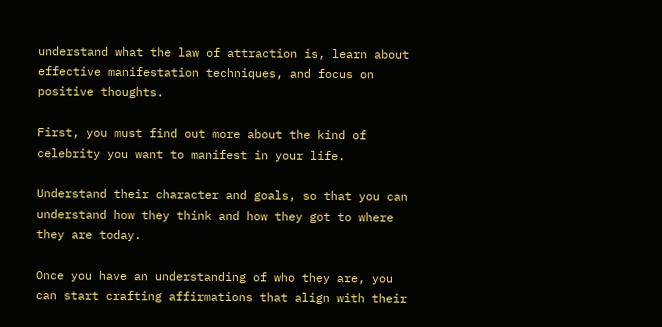understand what the law of attraction is, learn about effective manifestation techniques, and focus on positive thoughts.

First, you must find out more about the kind of celebrity you want to manifest in your life.

Understand their character and goals, so that you can understand how they think and how they got to where they are today.

Once you have an understanding of who they are, you can start crafting affirmations that align with their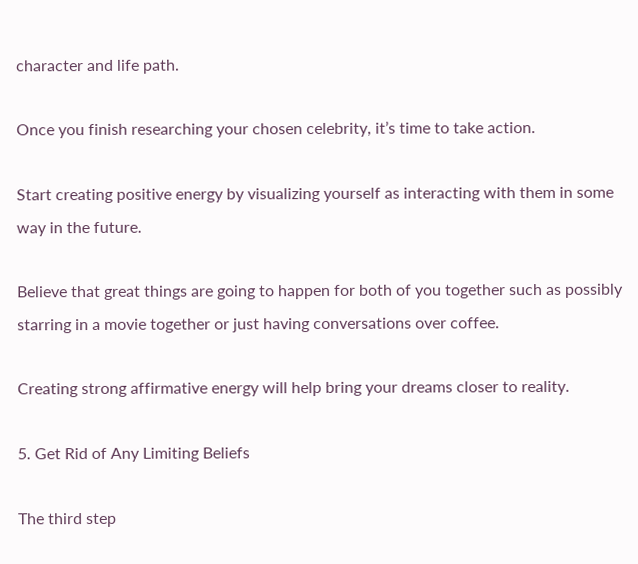character and life path.

Once you finish researching your chosen celebrity, it’s time to take action.

Start creating positive energy by visualizing yourself as interacting with them in some way in the future.

Believe that great things are going to happen for both of you together such as possibly starring in a movie together or just having conversations over coffee.

Creating strong affirmative energy will help bring your dreams closer to reality.

5. Get Rid of Any Limiting Beliefs

The third step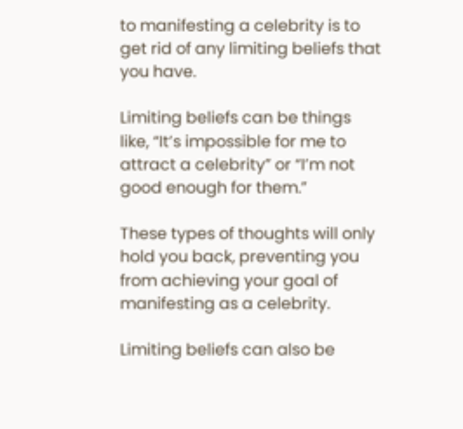to manifesting a celebrity is to get rid of any limiting beliefs that you have.

Limiting beliefs can be things like, “It’s impossible for me to attract a celebrity” or “I’m not good enough for them.”

These types of thoughts will only hold you back, preventing you from achieving your goal of manifesting as a celebrity.

Limiting beliefs can also be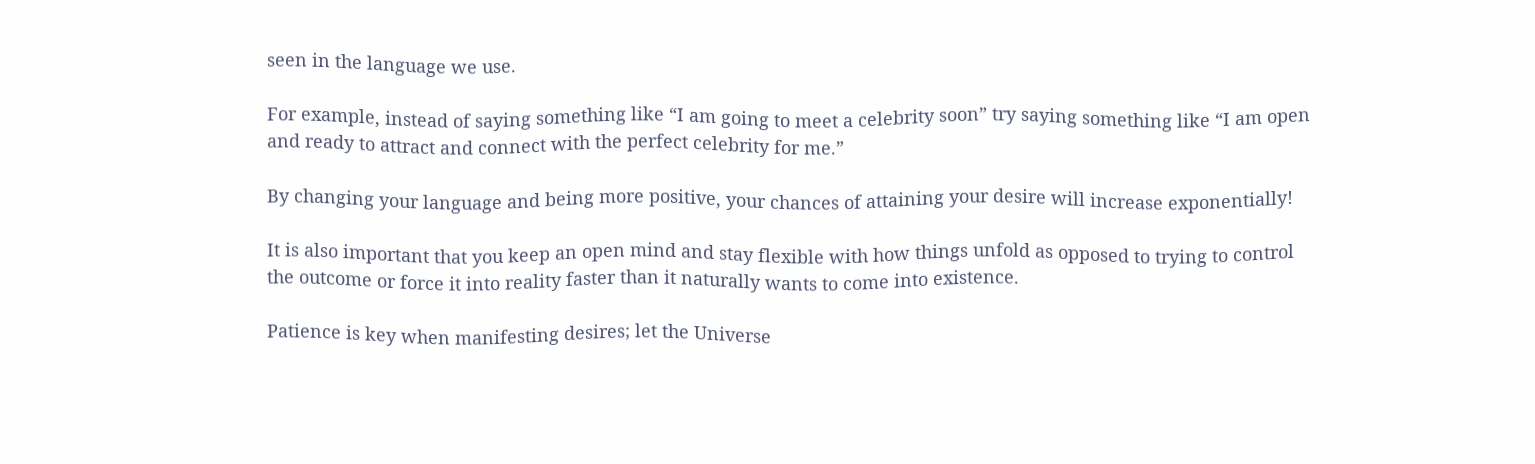seen in the language we use.

For example, instead of saying something like “I am going to meet a celebrity soon” try saying something like “I am open and ready to attract and connect with the perfect celebrity for me.”

By changing your language and being more positive, your chances of attaining your desire will increase exponentially!

It is also important that you keep an open mind and stay flexible with how things unfold as opposed to trying to control the outcome or force it into reality faster than it naturally wants to come into existence.

Patience is key when manifesting desires; let the Universe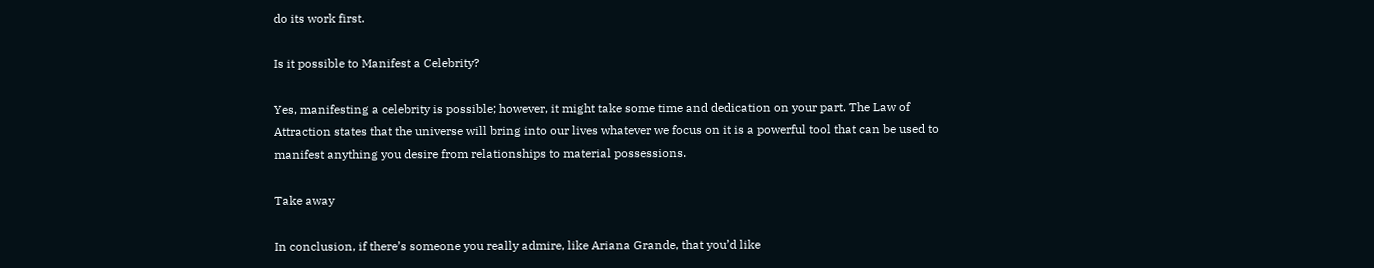do its work first.

Is it possible to Manifest a Celebrity?

Yes, manifesting a celebrity is possible; however, it might take some time and dedication on your part. The Law of Attraction states that the universe will bring into our lives whatever we focus on it is a powerful tool that can be used to manifest anything you desire from relationships to material possessions.

Take away

In conclusion, if there’s someone you really admire, like Ariana Grande, that you’d like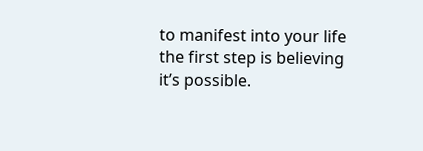to manifest into your life the first step is believing it’s possible.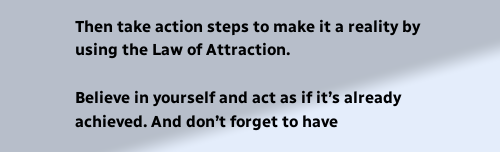Then take action steps to make it a reality by using the Law of Attraction.

Believe in yourself and act as if it’s already achieved. And don’t forget to have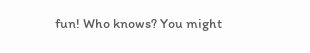fun! Who knows? You might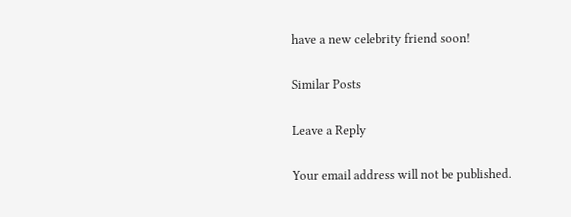have a new celebrity friend soon!

Similar Posts

Leave a Reply

Your email address will not be published.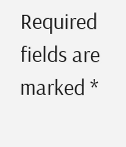Required fields are marked *